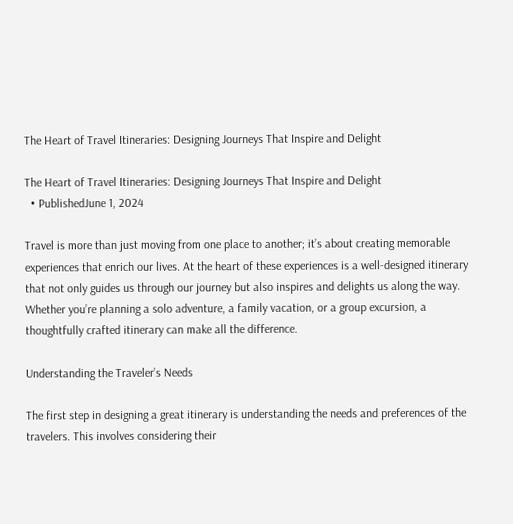The Heart of Travel Itineraries: Designing Journeys That Inspire and Delight

The Heart of Travel Itineraries: Designing Journeys That Inspire and Delight
  • PublishedJune 1, 2024

Travel is more than just moving from one place to another; it’s about creating memorable experiences that enrich our lives. At the heart of these experiences is a well-designed itinerary that not only guides us through our journey but also inspires and delights us along the way. Whether you’re planning a solo adventure, a family vacation, or a group excursion, a thoughtfully crafted itinerary can make all the difference.

Understanding the Traveler’s Needs

The first step in designing a great itinerary is understanding the needs and preferences of the travelers. This involves considering their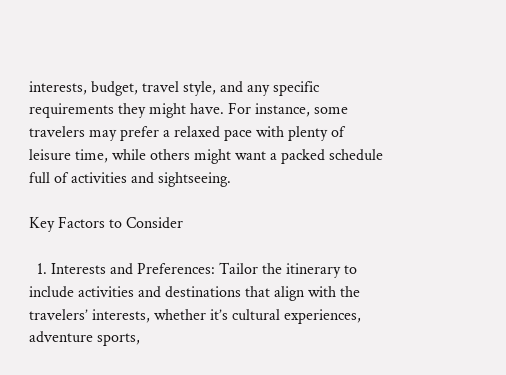interests, budget, travel style, and any specific requirements they might have. For instance, some travelers may prefer a relaxed pace with plenty of leisure time, while others might want a packed schedule full of activities and sightseeing.

Key Factors to Consider

  1. Interests and Preferences: Tailor the itinerary to include activities and destinations that align with the travelers’ interests, whether it’s cultural experiences, adventure sports,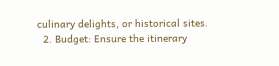culinary delights, or historical sites.
  2. Budget: Ensure the itinerary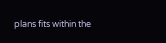plans fits within the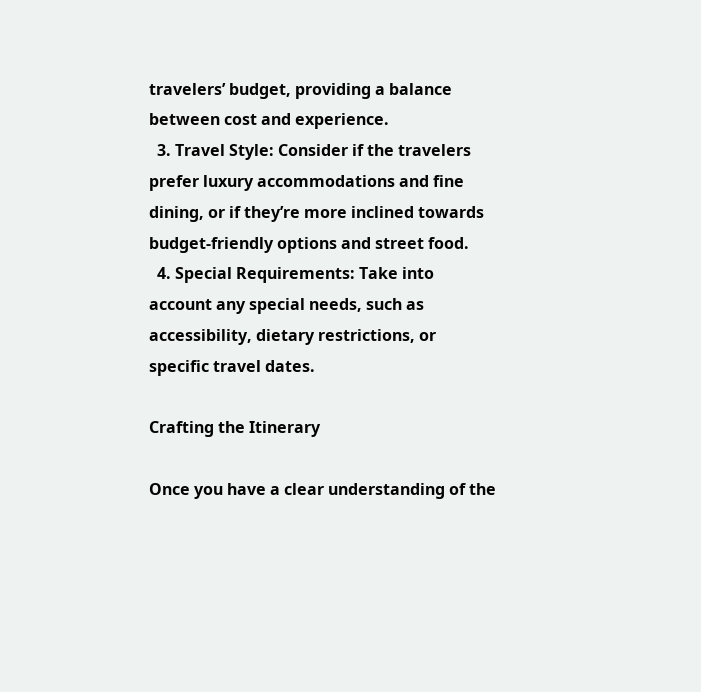travelers’ budget, providing a balance between cost and experience.
  3. Travel Style: Consider if the travelers prefer luxury accommodations and fine dining, or if they’re more inclined towards budget-friendly options and street food.
  4. Special Requirements: Take into account any special needs, such as accessibility, dietary restrictions, or specific travel dates.

Crafting the Itinerary

Once you have a clear understanding of the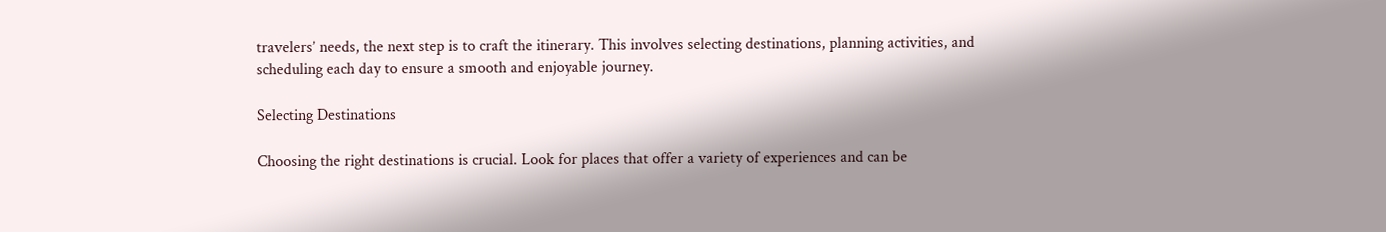travelers’ needs, the next step is to craft the itinerary. This involves selecting destinations, planning activities, and scheduling each day to ensure a smooth and enjoyable journey.

Selecting Destinations

Choosing the right destinations is crucial. Look for places that offer a variety of experiences and can be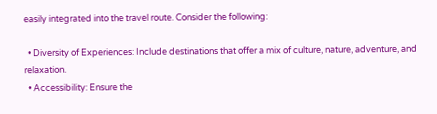easily integrated into the travel route. Consider the following:

  • Diversity of Experiences: Include destinations that offer a mix of culture, nature, adventure, and relaxation.
  • Accessibility: Ensure the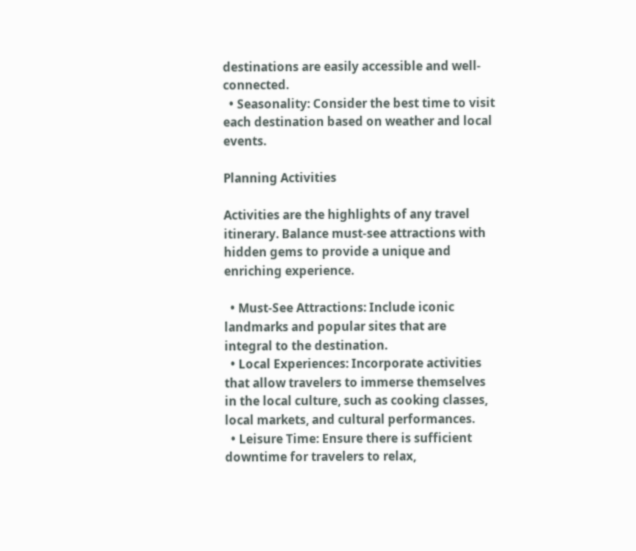destinations are easily accessible and well-connected.
  • Seasonality: Consider the best time to visit each destination based on weather and local events.

Planning Activities

Activities are the highlights of any travel itinerary. Balance must-see attractions with hidden gems to provide a unique and enriching experience.

  • Must-See Attractions: Include iconic landmarks and popular sites that are integral to the destination.
  • Local Experiences: Incorporate activities that allow travelers to immerse themselves in the local culture, such as cooking classes, local markets, and cultural performances.
  • Leisure Time: Ensure there is sufficient downtime for travelers to relax,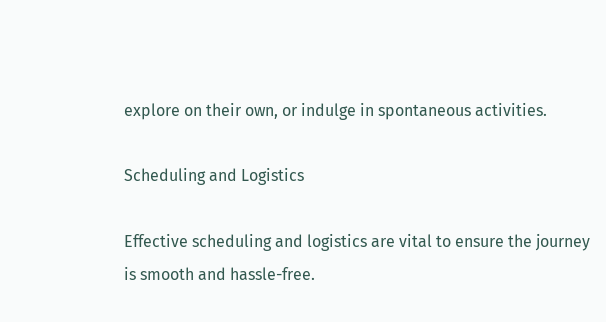explore on their own, or indulge in spontaneous activities.

Scheduling and Logistics

Effective scheduling and logistics are vital to ensure the journey is smooth and hassle-free.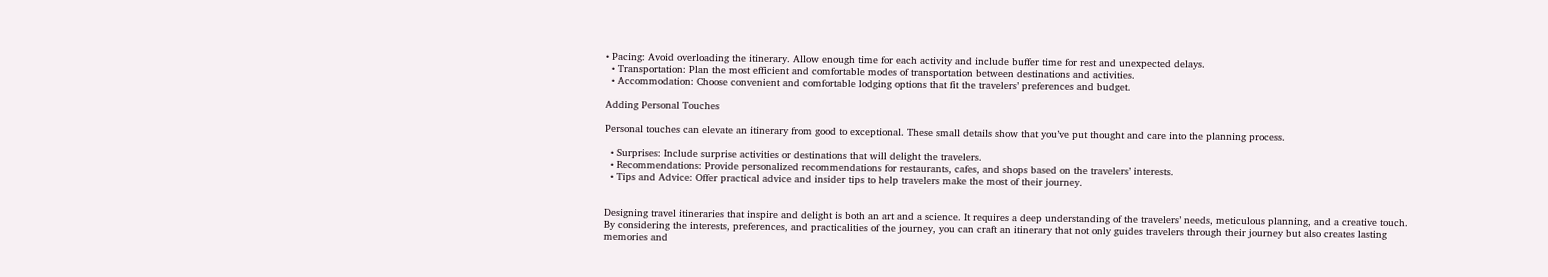• Pacing: Avoid overloading the itinerary. Allow enough time for each activity and include buffer time for rest and unexpected delays.
  • Transportation: Plan the most efficient and comfortable modes of transportation between destinations and activities.
  • Accommodation: Choose convenient and comfortable lodging options that fit the travelers’ preferences and budget.

Adding Personal Touches

Personal touches can elevate an itinerary from good to exceptional. These small details show that you’ve put thought and care into the planning process.

  • Surprises: Include surprise activities or destinations that will delight the travelers.
  • Recommendations: Provide personalized recommendations for restaurants, cafes, and shops based on the travelers’ interests.
  • Tips and Advice: Offer practical advice and insider tips to help travelers make the most of their journey.


Designing travel itineraries that inspire and delight is both an art and a science. It requires a deep understanding of the travelers’ needs, meticulous planning, and a creative touch. By considering the interests, preferences, and practicalities of the journey, you can craft an itinerary that not only guides travelers through their journey but also creates lasting memories and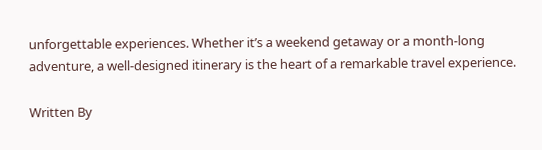unforgettable experiences. Whether it’s a weekend getaway or a month-long adventure, a well-designed itinerary is the heart of a remarkable travel experience.

Written By